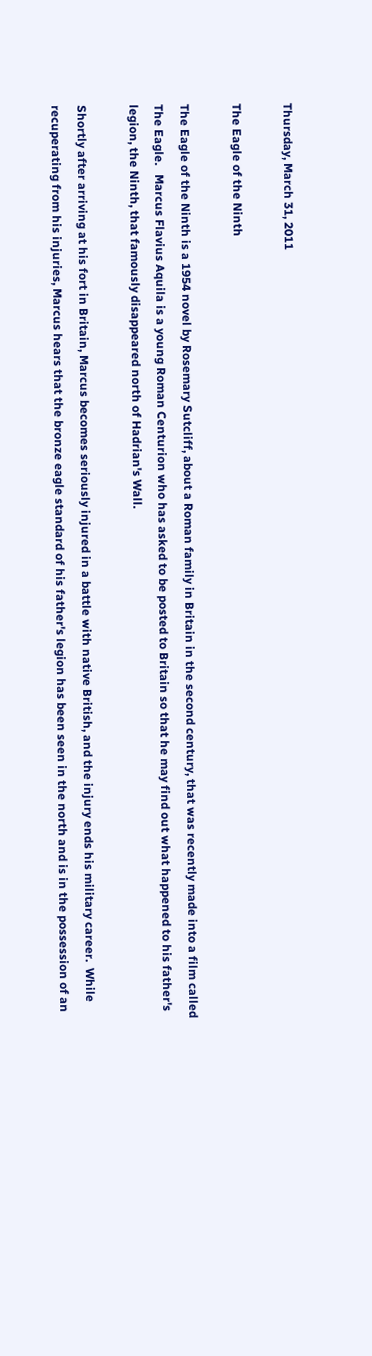Thursday, March 31, 2011

The Eagle of the Ninth

The Eagle of the Ninth is a 1954 novel by Rosemary Sutcliff, about a Roman family in Britain in the second century, that was recently made into a film called The Eagle.   Marcus Flavius Aquila is a young Roman Centurion who has asked to be posted to Britain so that he may find out what happened to his father's legion, the Ninth, that famously disappeared north of Hadrian's Wall.

Shortly after arriving at his fort in Britain, Marcus becomes seriously injured in a battle with native British, and the injury ends his military career.  While recuperating from his injuries, Marcus hears that the bronze eagle standard of his father's legion has been seen in the north and is in the possession of an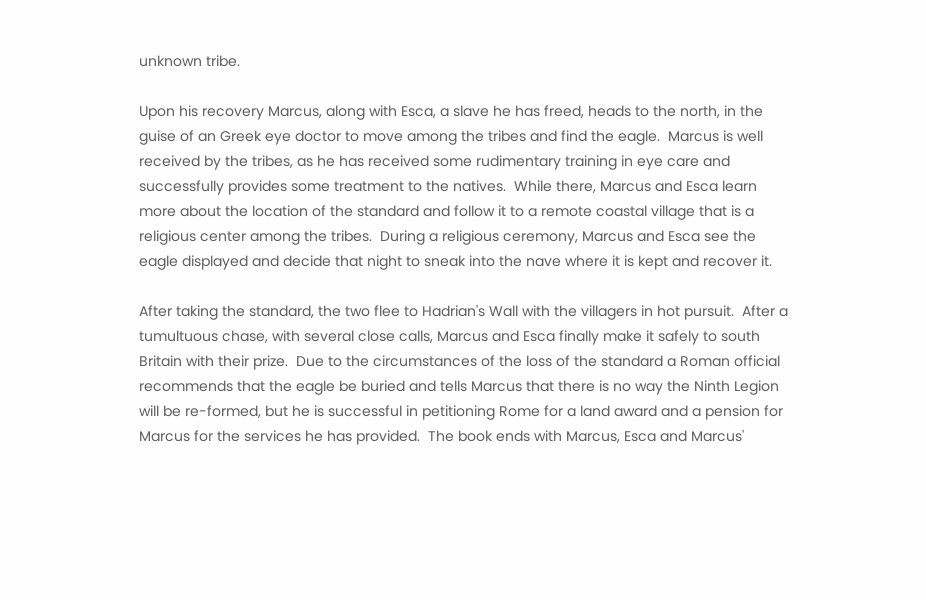unknown tribe.

Upon his recovery Marcus, along with Esca, a slave he has freed, heads to the north, in the guise of an Greek eye doctor to move among the tribes and find the eagle.  Marcus is well received by the tribes, as he has received some rudimentary training in eye care and successfully provides some treatment to the natives.  While there, Marcus and Esca learn more about the location of the standard and follow it to a remote coastal village that is a religious center among the tribes.  During a religious ceremony, Marcus and Esca see the eagle displayed and decide that night to sneak into the nave where it is kept and recover it.

After taking the standard, the two flee to Hadrian's Wall with the villagers in hot pursuit.  After a tumultuous chase, with several close calls, Marcus and Esca finally make it safely to south Britain with their prize.  Due to the circumstances of the loss of the standard a Roman official recommends that the eagle be buried and tells Marcus that there is no way the Ninth Legion will be re-formed, but he is successful in petitioning Rome for a land award and a pension for Marcus for the services he has provided.  The book ends with Marcus, Esca and Marcus'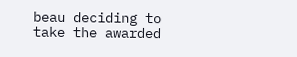beau deciding to take the awarded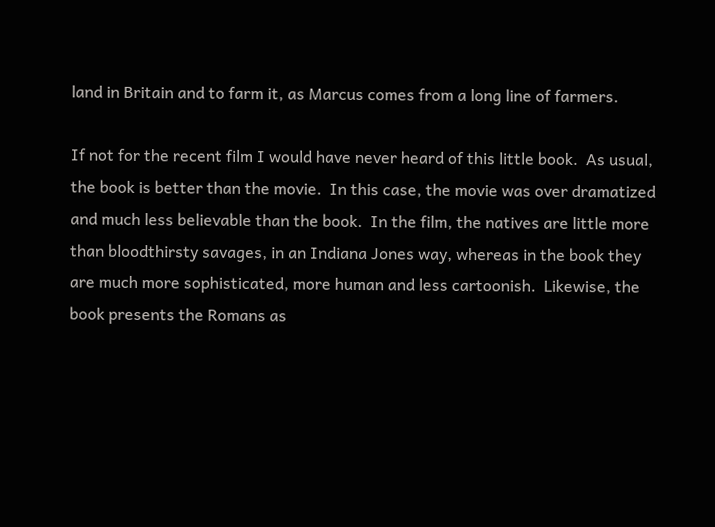land in Britain and to farm it, as Marcus comes from a long line of farmers.

If not for the recent film I would have never heard of this little book.  As usual, the book is better than the movie.  In this case, the movie was over dramatized and much less believable than the book.  In the film, the natives are little more than bloodthirsty savages, in an Indiana Jones way, whereas in the book they are much more sophisticated, more human and less cartoonish.  Likewise, the book presents the Romans as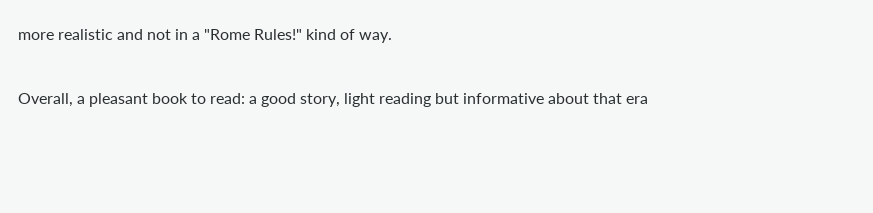more realistic and not in a "Rome Rules!" kind of way.

Overall, a pleasant book to read: a good story, light reading but informative about that era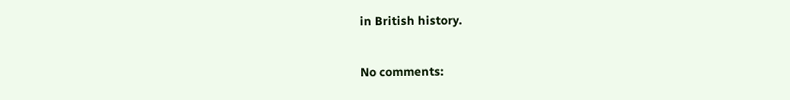in British history.

No comments: